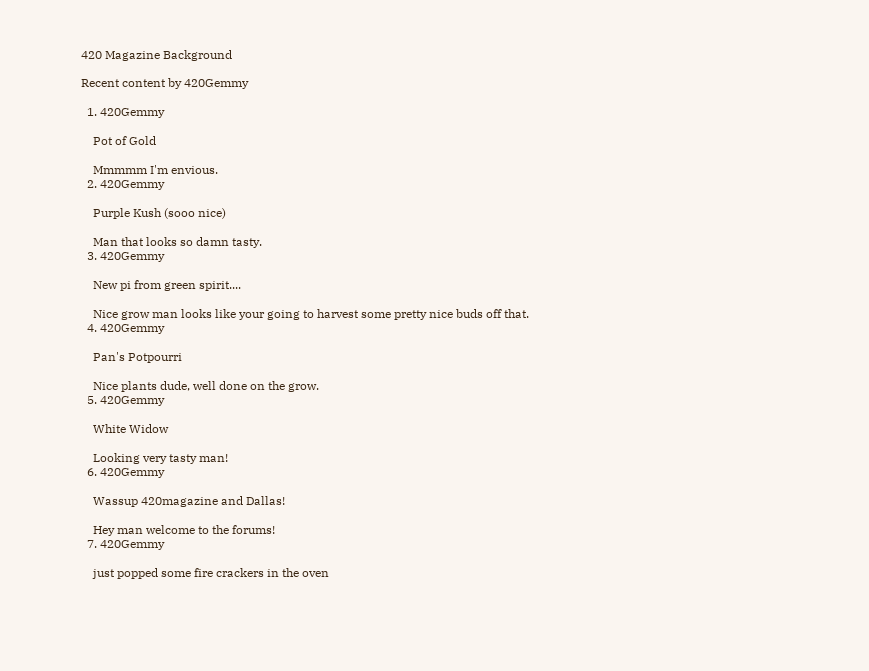420 Magazine Background

Recent content by 420Gemmy

  1. 420Gemmy

    Pot of Gold

    Mmmmm I'm envious.
  2. 420Gemmy

    Purple Kush (sooo nice)

    Man that looks so damn tasty.
  3. 420Gemmy

    New pi from green spirit....

    Nice grow man looks like your going to harvest some pretty nice buds off that.
  4. 420Gemmy

    Pan's Potpourri

    Nice plants dude, well done on the grow.
  5. 420Gemmy

    White Widow

    Looking very tasty man!
  6. 420Gemmy

    Wassup 420magazine and Dallas!

    Hey man welcome to the forums!
  7. 420Gemmy

    just popped some fire crackers in the oven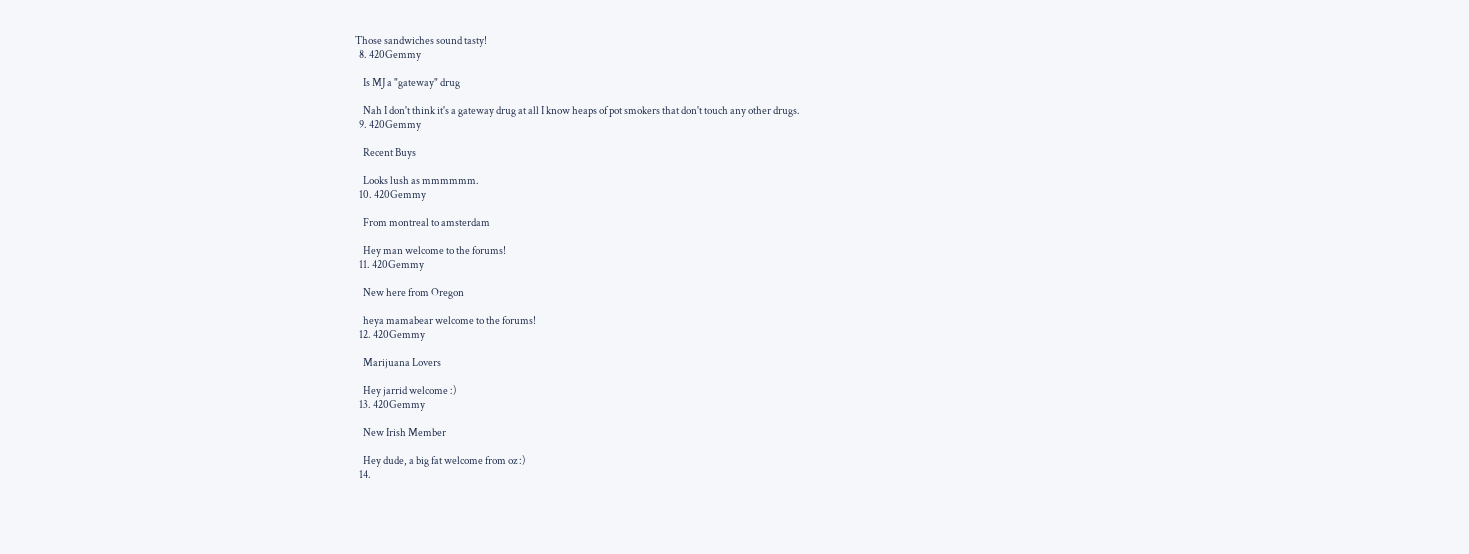Those sandwiches sound tasty!
  8. 420Gemmy

    Is MJ a "gateway" drug

    Nah I don't think it's a gateway drug at all I know heaps of pot smokers that don't touch any other drugs.
  9. 420Gemmy

    Recent Buys

    Looks lush as mmmmmm.
  10. 420Gemmy

    From montreal to amsterdam

    Hey man welcome to the forums!
  11. 420Gemmy

    New here from Oregon

    heya mamabear welcome to the forums!
  12. 420Gemmy

    Marijuana Lovers

    Hey jarrid welcome :)
  13. 420Gemmy

    New Irish Member

    Hey dude, a big fat welcome from oz :)
  14.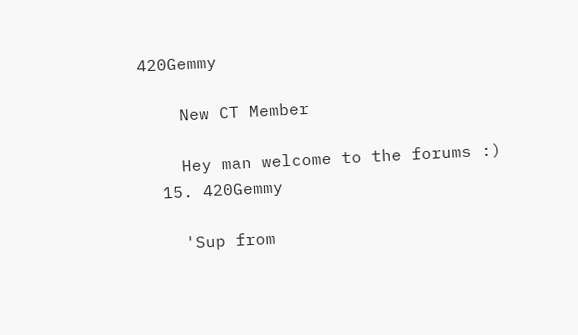420Gemmy

    New CT Member

    Hey man welcome to the forums :)
  15. 420Gemmy

    'Sup from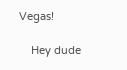Vegas!

    Hey dude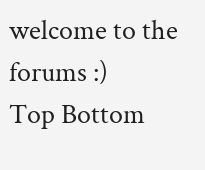welcome to the forums :)
Top Bottom